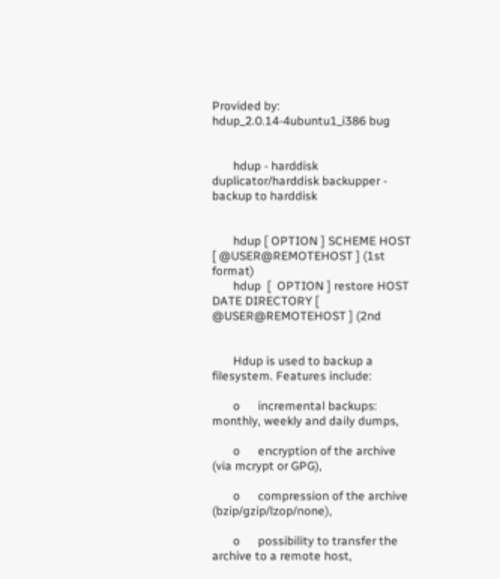Provided by: hdup_2.0.14-4ubuntu1_i386 bug


       hdup - harddisk duplicator/harddisk backupper - backup to harddisk


       hdup [ OPTION ] SCHEME HOST [ @USER@REMOTEHOST ] (1st format)
       hdup  [  OPTION ] restore HOST DATE DIRECTORY [ @USER@REMOTEHOST ] (2nd


       Hdup is used to backup a filesystem. Features include:

       o      incremental backups: monthly, weekly and daily dumps,

       o      encryption of the archive (via mcrypt or GPG),

       o      compression of the archive (bzip/gzip/lzop/none),

       o      possibility to transfer the archive to a remote host,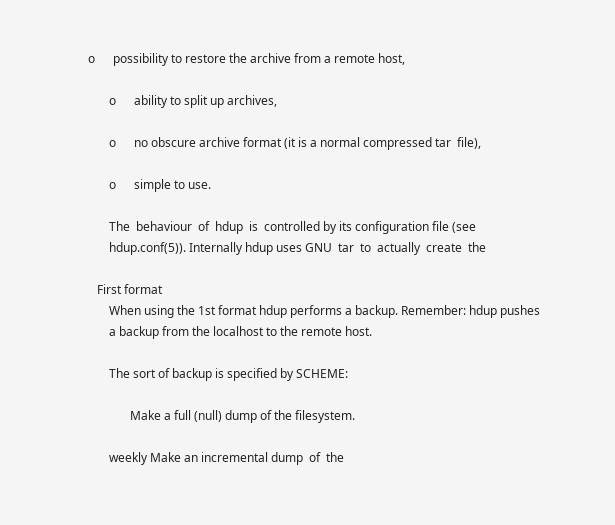o      possibility to restore the archive from a remote host,

       o      ability to split up archives,

       o      no obscure archive format (it is a normal compressed tar  file),

       o      simple to use.

       The  behaviour  of  hdup  is  controlled by its configuration file (see
       hdup.conf(5)). Internally hdup uses GNU  tar  to  actually  create  the

   First format
       When using the 1st format hdup performs a backup. Remember: hdup pushes
       a backup from the localhost to the remote host.

       The sort of backup is specified by SCHEME:

              Make a full (null) dump of the filesystem.

       weekly Make an incremental dump  of  the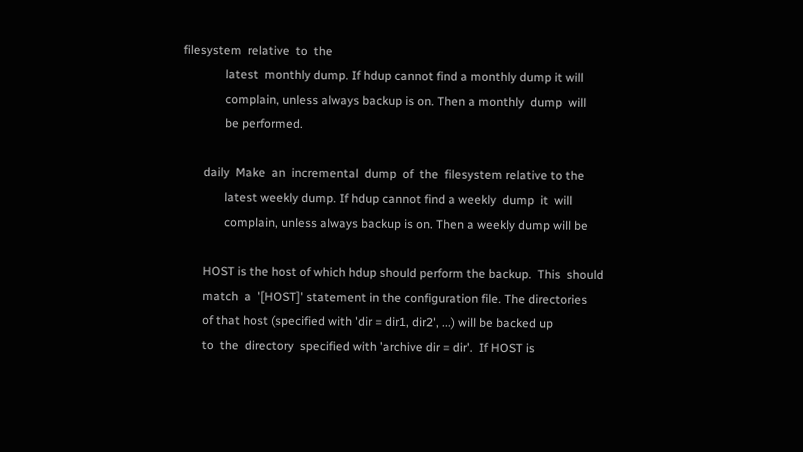filesystem  relative  to  the
              latest  monthly dump. If hdup cannot find a monthly dump it will
              complain, unless always backup is on. Then a monthly  dump  will
              be performed.

       daily  Make  an  incremental  dump  of  the  filesystem relative to the
              latest weekly dump. If hdup cannot find a weekly  dump  it  will
              complain, unless always backup is on. Then a weekly dump will be

       HOST is the host of which hdup should perform the backup.  This  should
       match  a  '[HOST]' statement in the configuration file. The directories
       of that host (specified with 'dir = dir1, dir2', ...) will be backed up
       to  the  directory  specified with 'archive dir = dir'.  If HOST is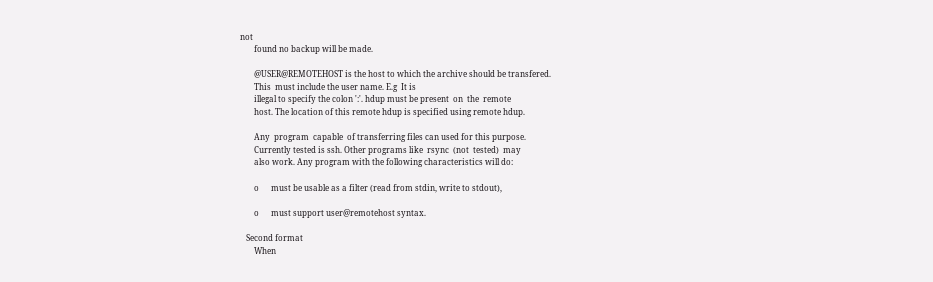not
       found no backup will be made.

       @USER@REMOTEHOST is the host to which the archive should be transfered.
       This  must include the user name. E.g  It is
       illegal to specify the colon ':'. hdup must be present  on  the  remote
       host. The location of this remote hdup is specified using remote hdup.

       Any  program  capable  of transferring files can used for this purpose.
       Currently tested is ssh. Other programs like  rsync  (not  tested)  may
       also work. Any program with the following characteristics will do:

       o      must be usable as a filter (read from stdin, write to stdout),

       o      must support user@remotehost syntax.

   Second format
       When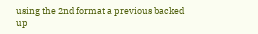using the 2nd format a previous backed up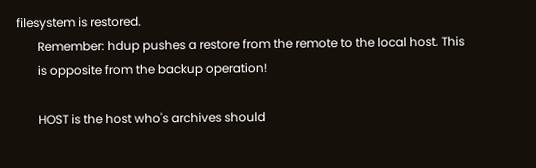filesystem is restored.
       Remember: hdup pushes a restore from the remote to the local host. This
       is opposite from the backup operation!

       HOST is the host who's archives should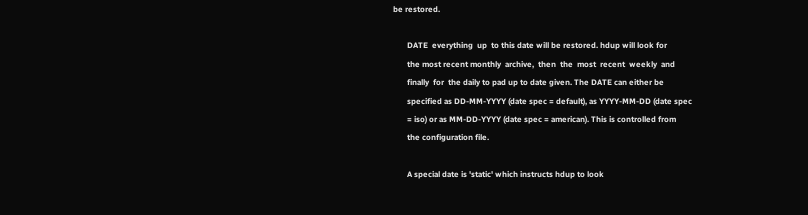be restored.

       DATE  everything  up  to this date will be restored. hdup will look for
       the most recent monthly  archive,  then  the  most  recent  weekly  and
       finally  for  the daily to pad up to date given. The DATE can either be
       specified as DD-MM-YYYY (date spec = default), as YYYY-MM-DD (date spec
       = iso) or as MM-DD-YYYY (date spec = american). This is controlled from
       the configuration file.

       A special date is 'static' which instructs hdup to look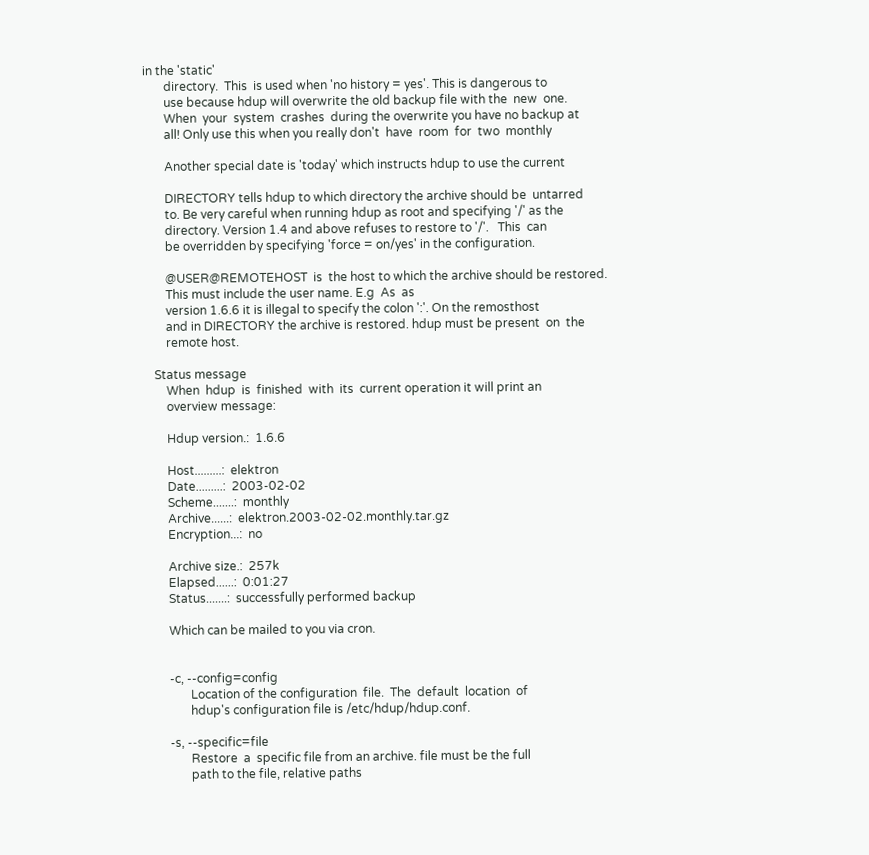in the 'static'
       directory.  This  is used when 'no history = yes'. This is dangerous to
       use because hdup will overwrite the old backup file with the  new  one.
       When  your  system  crashes  during the overwrite you have no backup at
       all! Only use this when you really don't  have  room  for  two  monthly

       Another special date is 'today' which instructs hdup to use the current

       DIRECTORY tells hdup to which directory the archive should be  untarred
       to. Be very careful when running hdup as root and specifying '/' as the
       directory. Version 1.4 and above refuses to restore to '/'.   This  can
       be overridden by specifying 'force = on/yes' in the configuration.

       @USER@REMOTEHOST  is  the host to which the archive should be restored.
       This must include the user name. E.g  As  as
       version 1.6.6 it is illegal to specify the colon ':'. On the remosthost
       and in DIRECTORY the archive is restored. hdup must be present  on  the
       remote host.

   Status message
       When  hdup  is  finished  with  its  current operation it will print an
       overview message:

       Hdup version.:  1.6.6

       Host.........:  elektron
       Date.........:  2003-02-02
       Scheme.......:  monthly
       Archive......:  elektron.2003-02-02.monthly.tar.gz
       Encryption...:  no

       Archive size.:  257k
       Elapsed......:  0:01:27
       Status.......:  successfully performed backup

       Which can be mailed to you via cron.


       -c, --config=config
              Location of the configuration  file.  The  default  location  of
              hdup's configuration file is /etc/hdup/hdup.conf.

       -s, --specific=file
              Restore  a  specific file from an archive. file must be the full
              path to the file, relative paths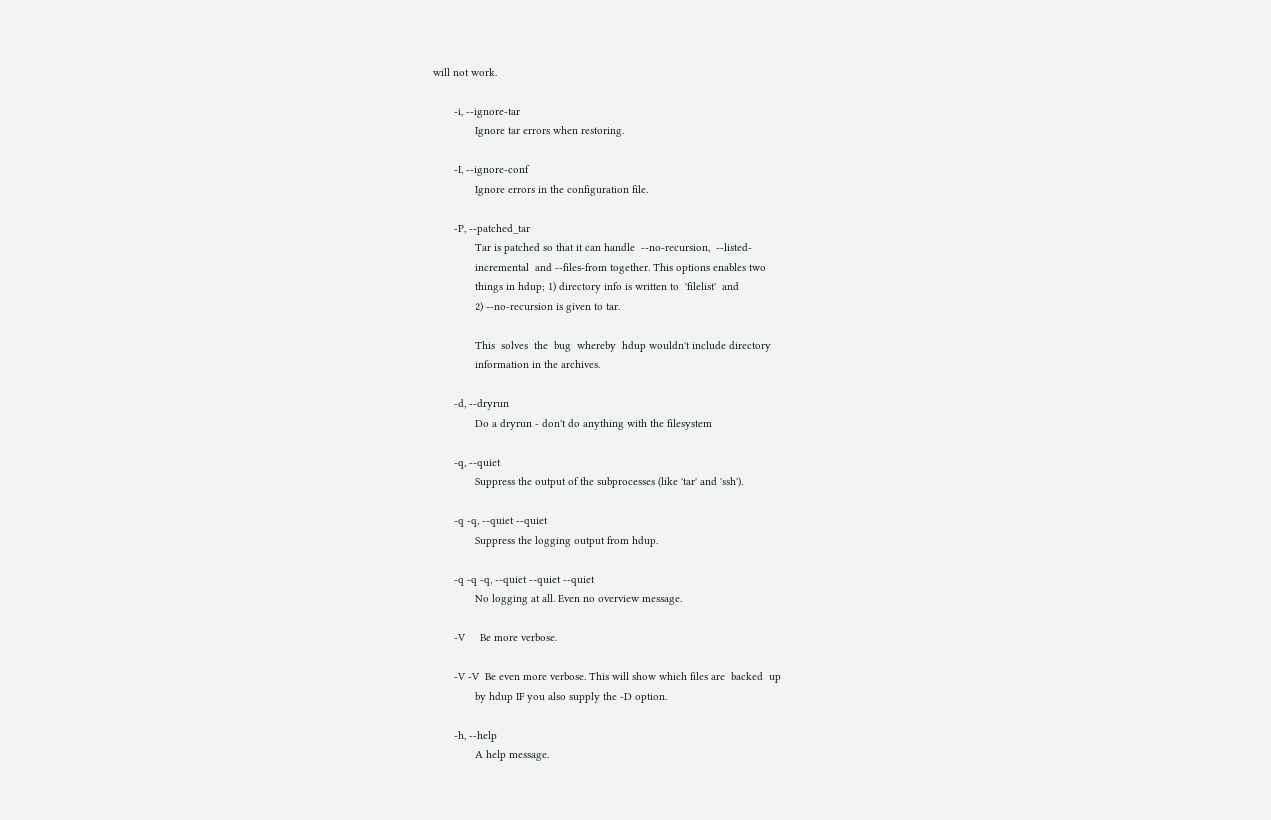will not work.

       -i, --ignore-tar
              Ignore tar errors when restoring.

       -I, --ignore-conf
              Ignore errors in the configuration file.

       -P, --patched_tar
              Tar is patched so that it can handle  --no-recursion,  --listed-
              incremental  and --files-from together. This options enables two
              things in hdup; 1) directory info is written to  'filelist'  and
              2) --no-recursion is given to tar.

              This  solves  the  bug  whereby  hdup wouldn't include directory
              information in the archives.

       -d, --dryrun
              Do a dryrun - don't do anything with the filesystem

       -q, --quiet
              Suppress the output of the subprocesses (like 'tar' and 'ssh').

       -q -q, --quiet --quiet
              Suppress the logging output from hdup.

       -q -q -q, --quiet --quiet --quiet
              No logging at all. Even no overview message.

       -V     Be more verbose.

       -V -V  Be even more verbose. This will show which files are  backed  up
              by hdup IF you also supply the -D option.

       -h, --help
              A help message.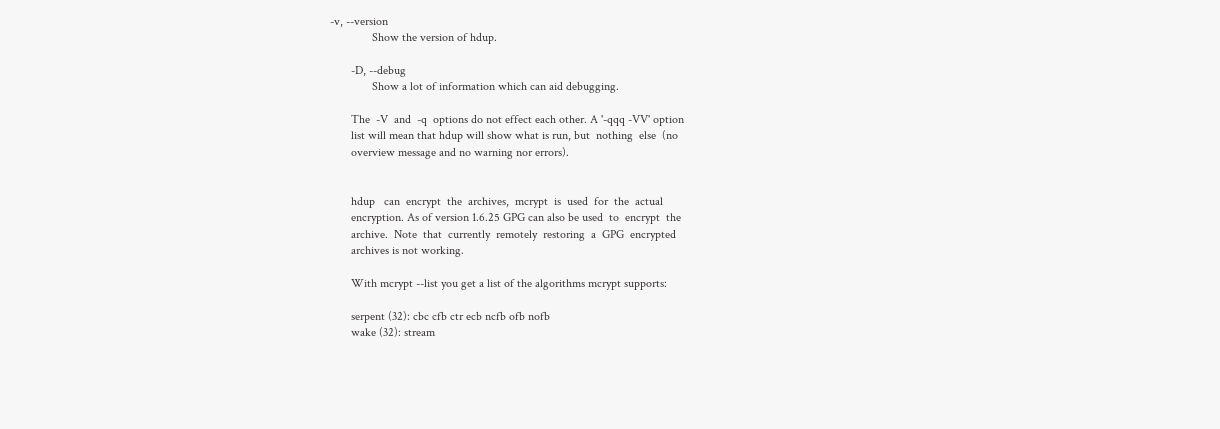-v, --version
              Show the version of hdup.

       -D, --debug
              Show a lot of information which can aid debugging.

       The  -V  and  -q  options do not effect each other. A '-qqq -VV' option
       list will mean that hdup will show what is run, but  nothing  else  (no
       overview message and no warning nor errors).


       hdup   can  encrypt  the  archives,  mcrypt  is  used  for  the  actual
       encryption. As of version 1.6.25 GPG can also be used  to  encrypt  the
       archive.  Note  that  currently  remotely  restoring  a  GPG  encrypted
       archives is not working.

       With mcrypt --list you get a list of the algorithms mcrypt supports:

       serpent (32): cbc cfb ctr ecb ncfb ofb nofb
       wake (32): stream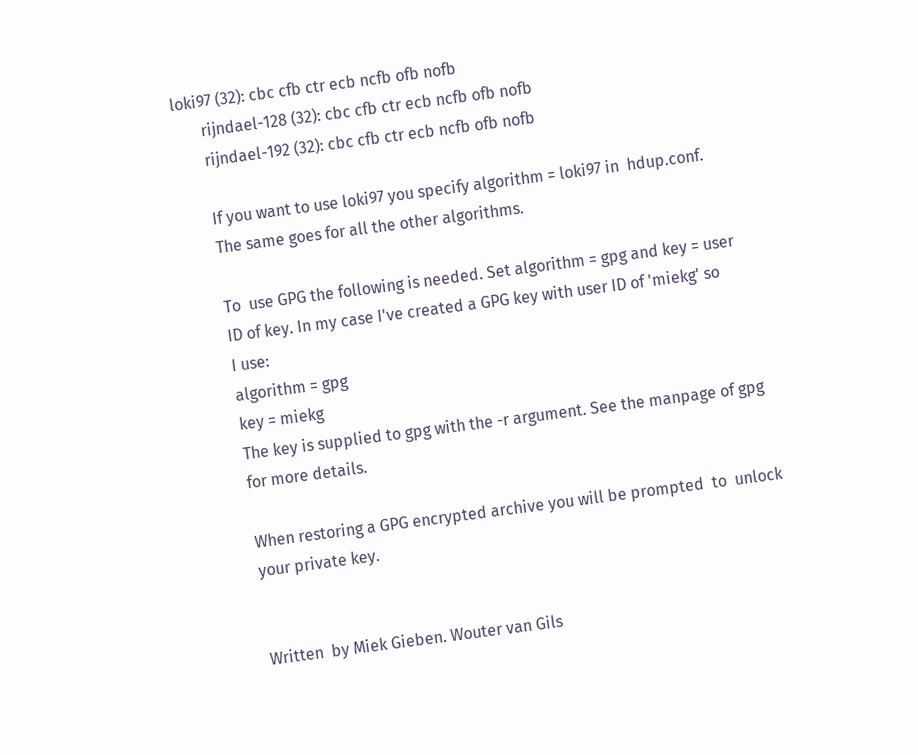loki97 (32): cbc cfb ctr ecb ncfb ofb nofb
       rijndael-128 (32): cbc cfb ctr ecb ncfb ofb nofb
       rijndael-192 (32): cbc cfb ctr ecb ncfb ofb nofb

       If you want to use loki97 you specify algorithm = loki97 in  hdup.conf.
       The same goes for all the other algorithms.

       To  use GPG the following is needed. Set algorithm = gpg and key = user
       ID of key. In my case I've created a GPG key with user ID of 'miekg' so
       I use:
       algorithm = gpg
       key = miekg
       The key is supplied to gpg with the -r argument. See the manpage of gpg
       for more details.

       When restoring a GPG encrypted archive you will be prompted  to  unlock
       your private key.


       Written  by Miek Gieben. Wouter van Gils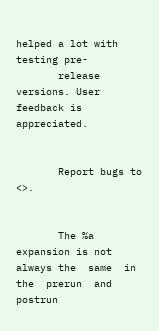helped a lot with testing pre-
       release versions. User feedback is appreciated.


       Report bugs to <>.


       The %a expansion is not always the  same  in  the  prerun  and  postrun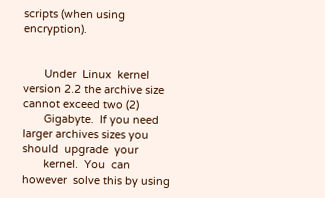scripts (when using encryption).


       Under  Linux  kernel version 2.2 the archive size cannot exceed two (2)
       Gigabyte.  If you need larger archives sizes you  should  upgrade  your
       kernel.  You  can  however  solve this by using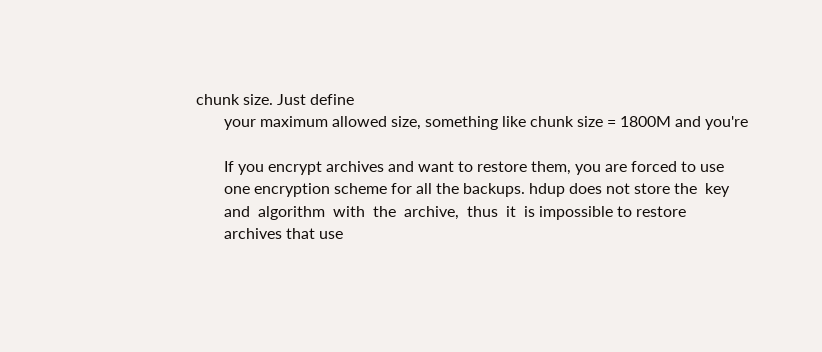chunk size. Just define
       your maximum allowed size, something like chunk size = 1800M and you're

       If you encrypt archives and want to restore them, you are forced to use
       one encryption scheme for all the backups. hdup does not store the  key
       and  algorithm  with  the  archive,  thus  it  is impossible to restore
       archives that use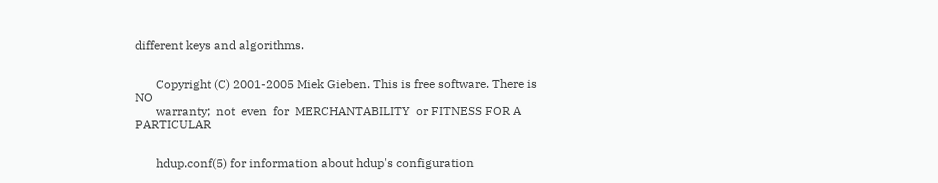different keys and algorithms.


       Copyright (C) 2001-2005 Miek Gieben. This is free software. There is NO
       warranty;  not  even  for  MERCHANTABILITY  or FITNESS FOR A PARTICULAR


       hdup.conf(5) for information about hdup's configuration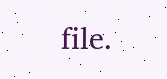file.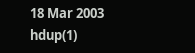18 Mar 2003                          hdup(1)